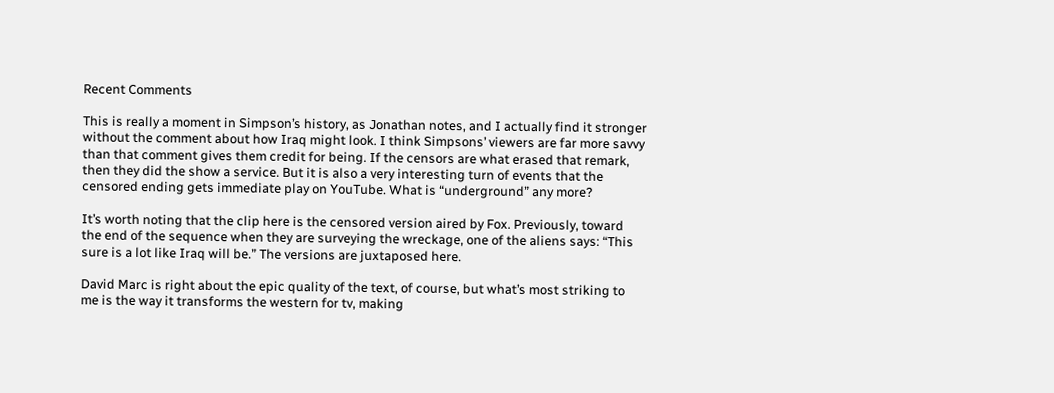Recent Comments

This is really a moment in Simpson’s history, as Jonathan notes, and I actually find it stronger without the comment about how Iraq might look. I think Simpsons’ viewers are far more savvy than that comment gives them credit for being. If the censors are what erased that remark, then they did the show a service. But it is also a very interesting turn of events that the censored ending gets immediate play on YouTube. What is “underground” any more?

It’s worth noting that the clip here is the censored version aired by Fox. Previously, toward the end of the sequence when they are surveying the wreckage, one of the aliens says: “This sure is a lot like Iraq will be.” The versions are juxtaposed here.

David Marc is right about the epic quality of the text, of course, but what’s most striking to me is the way it transforms the western for tv, making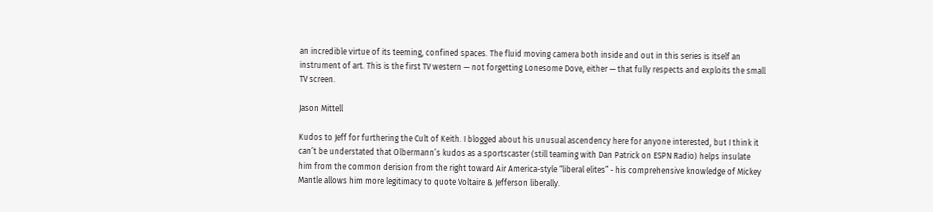an incredible virtue of its teeming, confined spaces. The fluid moving camera both inside and out in this series is itself an instrument of art. This is the first TV western — not forgetting Lonesome Dove, either — that fully respects and exploits the small TV screen.

Jason Mittell

Kudos to Jeff for furthering the Cult of Keith. I blogged about his unusual ascendency here for anyone interested, but I think it can’t be understated that Olbermann’s kudos as a sportscaster (still teaming with Dan Patrick on ESPN Radio) helps insulate him from the common derision from the right toward Air America-style “liberal elites” - his comprehensive knowledge of Mickey Mantle allows him more legitimacy to quote Voltaire & Jefferson liberally.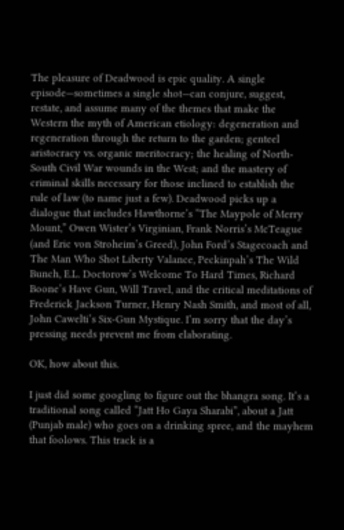The pleasure of Deadwood is epic quality. A single episode—sometimes a single shot—can conjure, suggest, restate, and assume many of the themes that make the Western the myth of American etiology: degeneration and regeneration through the return to the garden; genteel aristocracy vs. organic meritocracy; the healing of North-South Civil War wounds in the West; and the mastery of criminal skills necessary for those inclined to establish the rule of law (to name just a few). Deadwood picks up a dialogue that includes Hawthorne’s “The Maypole of Merry Mount,” Owen Wister’s Virginian, Frank Norris’s McTeague (and Eric von Stroheim’s Greed), John Ford’s Stagecoach and The Man Who Shot Liberty Valance, Peckinpah’s The Wild Bunch, E.L. Doctorow’s Welcome To Hard Times, Richard Boone’s Have Gun, Will Travel, and the critical meditations of Frederick Jackson Turner, Henry Nash Smith, and most of all, John Cawelti’s Six-Gun Mystique. I’m sorry that the day’s pressing needs prevent me from elaborating.

OK, how about this.

I just did some googling to figure out the bhangra song. It’s a traditional song called “Jatt Ho Gaya Sharabi”, about a Jatt (Punjab male) who goes on a drinking spree, and the mayhem that foolows. This track is a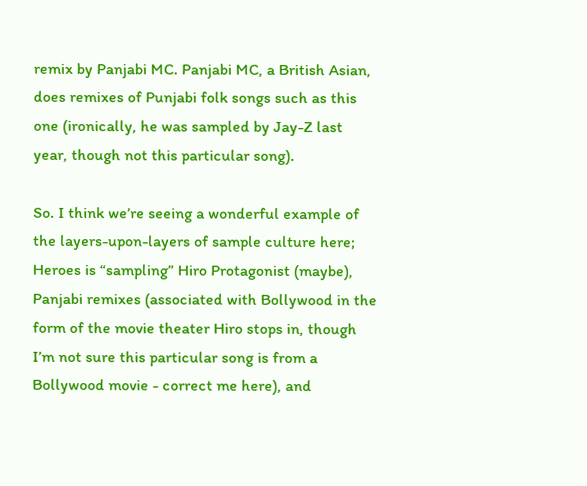remix by Panjabi MC. Panjabi MC, a British Asian, does remixes of Punjabi folk songs such as this one (ironically, he was sampled by Jay-Z last year, though not this particular song).

So. I think we’re seeing a wonderful example of the layers-upon-layers of sample culture here; Heroes is “sampling” Hiro Protagonist (maybe), Panjabi remixes (associated with Bollywood in the form of the movie theater Hiro stops in, though I’m not sure this particular song is from a Bollywood movie - correct me here), and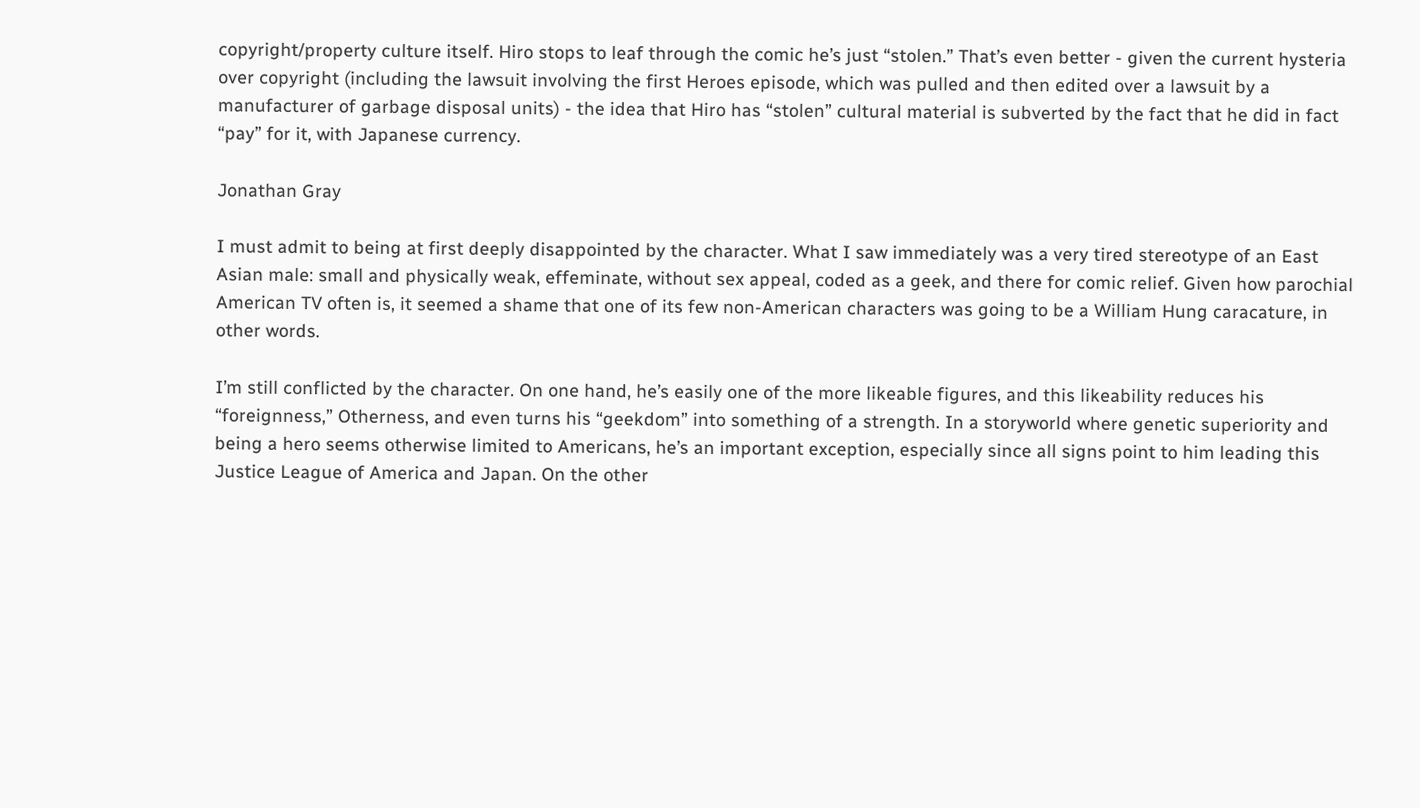copyright/property culture itself. Hiro stops to leaf through the comic he’s just “stolen.” That’s even better - given the current hysteria over copyright (including the lawsuit involving the first Heroes episode, which was pulled and then edited over a lawsuit by a manufacturer of garbage disposal units) - the idea that Hiro has “stolen” cultural material is subverted by the fact that he did in fact “pay” for it, with Japanese currency.

Jonathan Gray

I must admit to being at first deeply disappointed by the character. What I saw immediately was a very tired stereotype of an East Asian male: small and physically weak, effeminate, without sex appeal, coded as a geek, and there for comic relief. Given how parochial American TV often is, it seemed a shame that one of its few non-American characters was going to be a William Hung caracature, in other words.

I’m still conflicted by the character. On one hand, he’s easily one of the more likeable figures, and this likeability reduces his “foreignness,” Otherness, and even turns his “geekdom” into something of a strength. In a storyworld where genetic superiority and being a hero seems otherwise limited to Americans, he’s an important exception, especially since all signs point to him leading this Justice League of America and Japan. On the other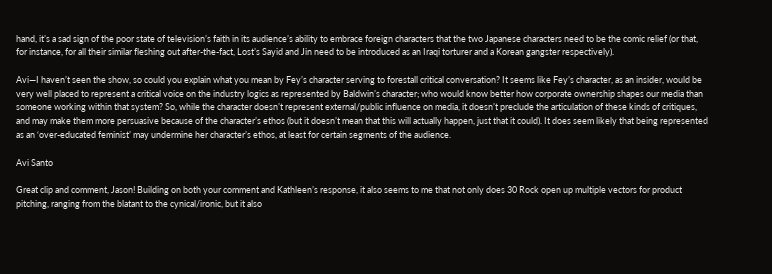hand, it’s a sad sign of the poor state of television’s faith in its audience’s ability to embrace foreign characters that the two Japanese characters need to be the comic relief (or that, for instance, for all their similar fleshing out after-the-fact, Lost’s Sayid and Jin need to be introduced as an Iraqi torturer and a Korean gangster respectively).

Avi—I haven’t seen the show, so could you explain what you mean by Fey’s character serving to forestall critical conversation? It seems like Fey’s character, as an insider, would be very well placed to represent a critical voice on the industry logics as represented by Baldwin’s character; who would know better how corporate ownership shapes our media than someone working within that system? So, while the character doesn’t represent external/public influence on media, it doesn’t preclude the articulation of these kinds of critiques, and may make them more persuasive because of the character’s ethos (but it doesn’t mean that this will actually happen, just that it could). It does seem likely that being represented as an ‘over-educated feminist’ may undermine her character’s ethos, at least for certain segments of the audience.

Avi Santo

Great clip and comment, Jason! Building on both your comment and Kathleen’s response, it also seems to me that not only does 30 Rock open up multiple vectors for product pitching, ranging from the blatant to the cynical/ironic, but it also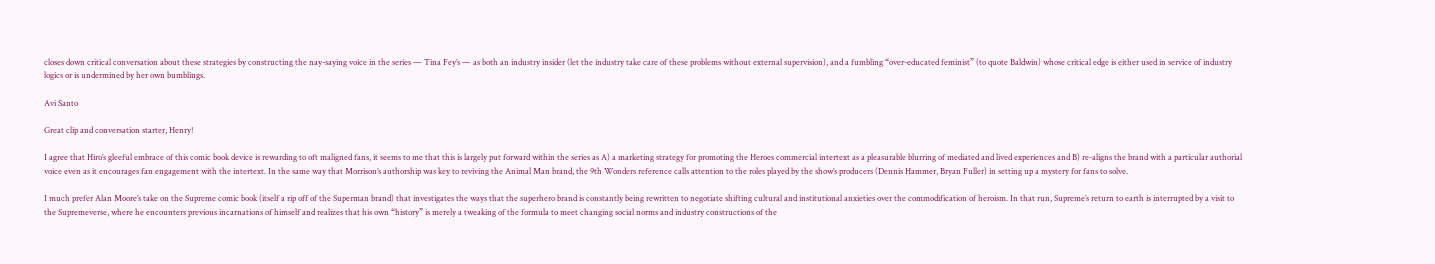closes down critical conversation about these strategies by constructing the nay-saying voice in the series — Tina Fey’s — as both an industry insider (let the industry take care of these problems without external supervision), and a fumbling “over-educated feminist” (to quote Baldwin) whose critical edge is either used in service of industry logics or is undermined by her own bumblings.

Avi Santo

Great clip and conversation starter, Henry!

I agree that Hiro’s gleeful embrace of this comic book device is rewarding to oft maligned fans, it seems to me that this is largely put forward within the series as A) a marketing strategy for promoting the Heroes commercial intertext as a pleasurable blurring of mediated and lived experiences and B) re-aligns the brand with a particular authorial voice even as it encourages fan engagement with the intertext. In the same way that Morrison’s authorship was key to reviving the Animal Man brand, the 9th Wonders reference calls attention to the roles played by the show’s producers (Dennis Hammer, Bryan Fuller) in setting up a mystery for fans to solve.

I much prefer Alan Moore’s take on the Supreme comic book (itself a rip off of the Superman brand) that investigates the ways that the superhero brand is constantly being rewritten to negotiate shifting cultural and institutional anxieties over the commodification of heroism. In that run, Supreme’s return to earth is interrupted by a visit to the Supremeverse, where he encounters previous incarnations of himself and realizes that his own “history” is merely a tweaking of the formula to meet changing social norms and industry constructions of the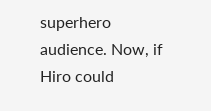superhero audience. Now, if Hiro could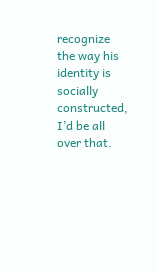recognize the way his identity is socially constructed, I’d be all over that.